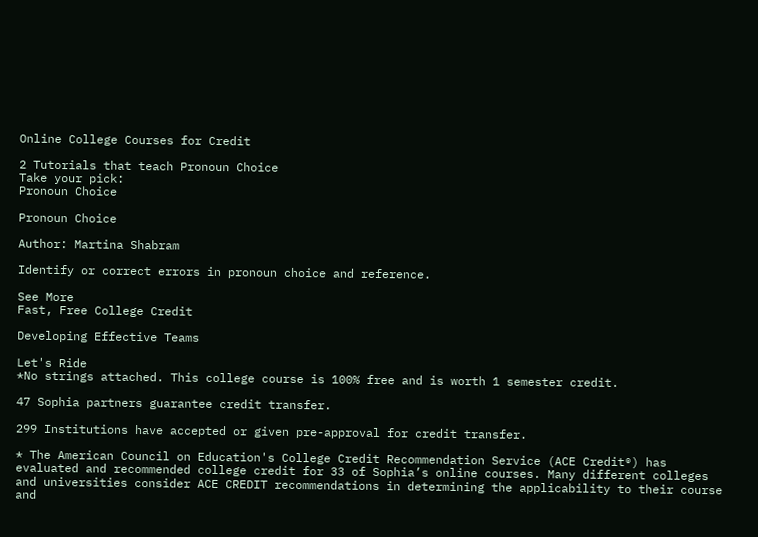Online College Courses for Credit

2 Tutorials that teach Pronoun Choice
Take your pick:
Pronoun Choice

Pronoun Choice

Author: Martina Shabram

Identify or correct errors in pronoun choice and reference.

See More
Fast, Free College Credit

Developing Effective Teams

Let's Ride
*No strings attached. This college course is 100% free and is worth 1 semester credit.

47 Sophia partners guarantee credit transfer.

299 Institutions have accepted or given pre-approval for credit transfer.

* The American Council on Education's College Credit Recommendation Service (ACE Credit®) has evaluated and recommended college credit for 33 of Sophia’s online courses. Many different colleges and universities consider ACE CREDIT recommendations in determining the applicability to their course and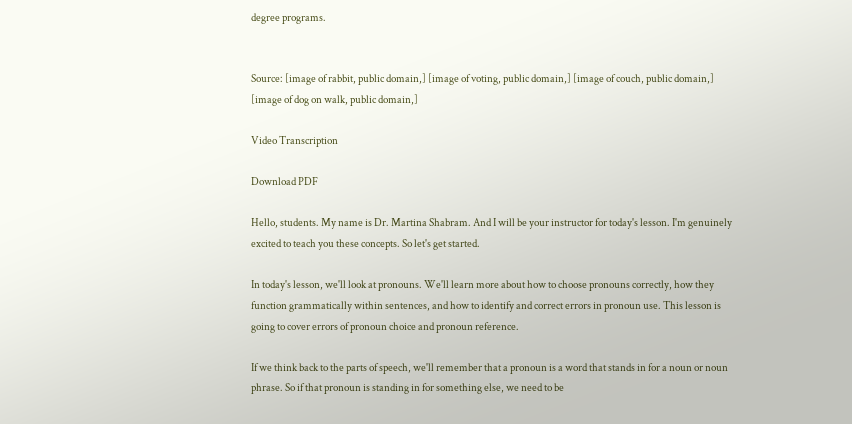degree programs.


Source: [image of rabbit, public domain,] [image of voting, public domain,] [image of couch, public domain,] [image of dog on walk, public domain,]

Video Transcription

Download PDF

Hello, students. My name is Dr. Martina Shabram. And I will be your instructor for today's lesson. I'm genuinely excited to teach you these concepts. So let's get started.

In today's lesson, we'll look at pronouns. We'll learn more about how to choose pronouns correctly, how they function grammatically within sentences, and how to identify and correct errors in pronoun use. This lesson is going to cover errors of pronoun choice and pronoun reference.

If we think back to the parts of speech, we'll remember that a pronoun is a word that stands in for a noun or noun phrase. So if that pronoun is standing in for something else, we need to be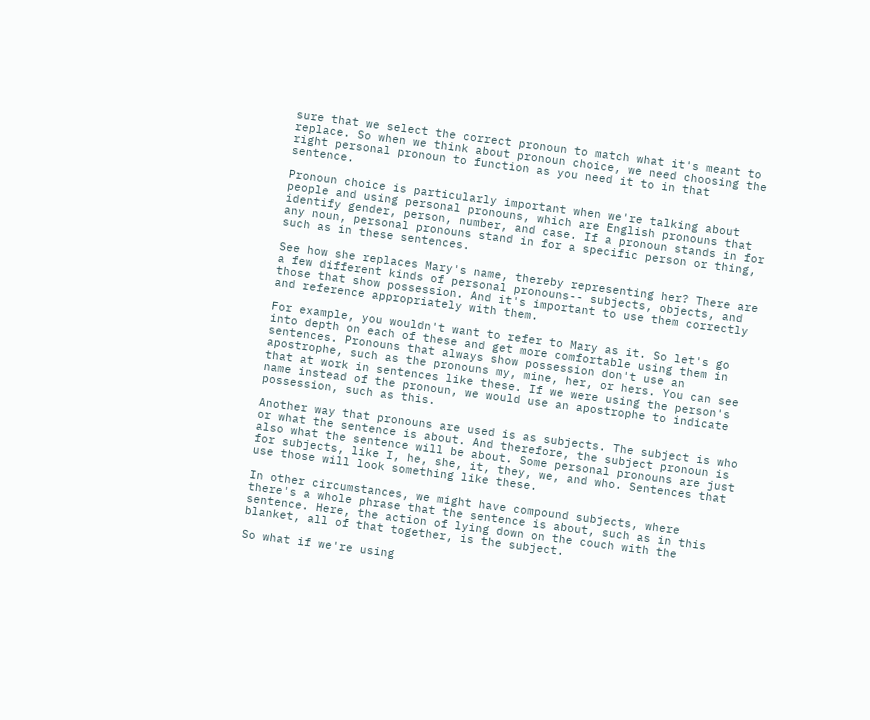sure that we select the correct pronoun to match what it's meant to replace. So when we think about pronoun choice, we need choosing the right personal pronoun to function as you need it to in that sentence.

Pronoun choice is particularly important when we're talking about people and using personal pronouns, which are English pronouns that identify gender, person, number, and case. If a pronoun stands in for any noun, personal pronouns stand in for a specific person or thing, such as in these sentences.

See how she replaces Mary's name, thereby representing her? There are a few different kinds of personal pronouns-- subjects, objects, and those that show possession. And it's important to use them correctly and reference appropriately with them.

For example, you wouldn't want to refer to Mary as it. So let's go into depth on each of these and get more comfortable using them in sentences. Pronouns that always show possession don't use an apostrophe, such as the pronouns my, mine, her, or hers. You can see that at work in sentences like these. If we were using the person's name instead of the pronoun, we would use an apostrophe to indicate possession, such as this.

Another way that pronouns are used is as subjects. The subject is who or what the sentence is about. And therefore, the subject pronoun is also what the sentence will be about. Some personal pronouns are just for subjects, like I, he, she, it, they, we, and who. Sentences that use those will look something like these.

In other circumstances, we might have compound subjects, where there's a whole phrase that the sentence is about, such as in this sentence. Here, the action of lying down on the couch with the blanket, all of that together, is the subject.

So what if we're using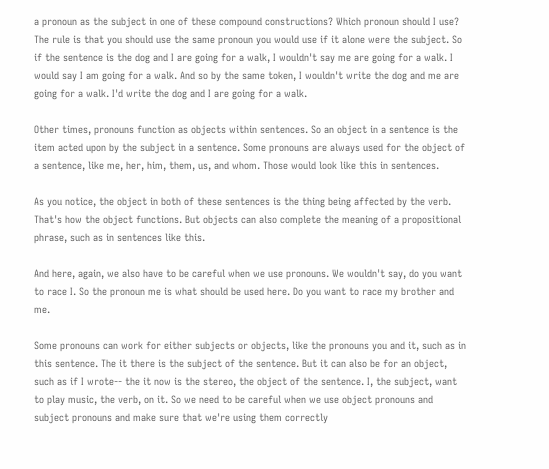a pronoun as the subject in one of these compound constructions? Which pronoun should I use? The rule is that you should use the same pronoun you would use if it alone were the subject. So if the sentence is the dog and I are going for a walk, I wouldn't say me are going for a walk. I would say I am going for a walk. And so by the same token, I wouldn't write the dog and me are going for a walk. I'd write the dog and I are going for a walk.

Other times, pronouns function as objects within sentences. So an object in a sentence is the item acted upon by the subject in a sentence. Some pronouns are always used for the object of a sentence, like me, her, him, them, us, and whom. Those would look like this in sentences.

As you notice, the object in both of these sentences is the thing being affected by the verb. That's how the object functions. But objects can also complete the meaning of a propositional phrase, such as in sentences like this.

And here, again, we also have to be careful when we use pronouns. We wouldn't say, do you want to race I. So the pronoun me is what should be used here. Do you want to race my brother and me.

Some pronouns can work for either subjects or objects, like the pronouns you and it, such as in this sentence. The it there is the subject of the sentence. But it can also be for an object, such as if I wrote-- the it now is the stereo, the object of the sentence. I, the subject, want to play music, the verb, on it. So we need to be careful when we use object pronouns and subject pronouns and make sure that we're using them correctly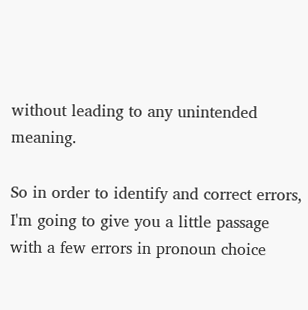without leading to any unintended meaning.

So in order to identify and correct errors, I'm going to give you a little passage with a few errors in pronoun choice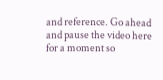and reference. Go ahead and pause the video here for a moment so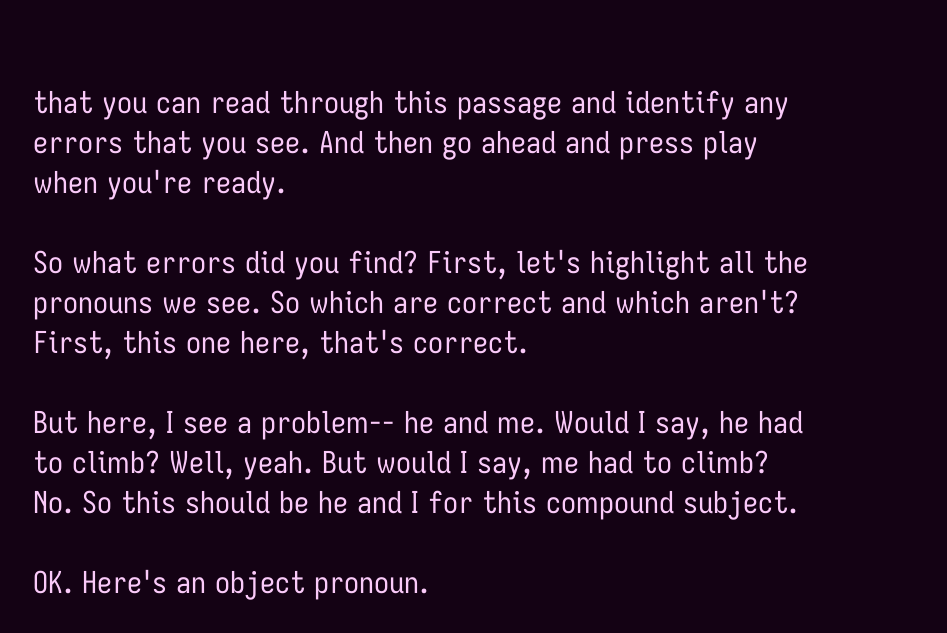that you can read through this passage and identify any errors that you see. And then go ahead and press play when you're ready.

So what errors did you find? First, let's highlight all the pronouns we see. So which are correct and which aren't? First, this one here, that's correct.

But here, I see a problem-- he and me. Would I say, he had to climb? Well, yeah. But would I say, me had to climb? No. So this should be he and I for this compound subject.

OK. Here's an object pronoun.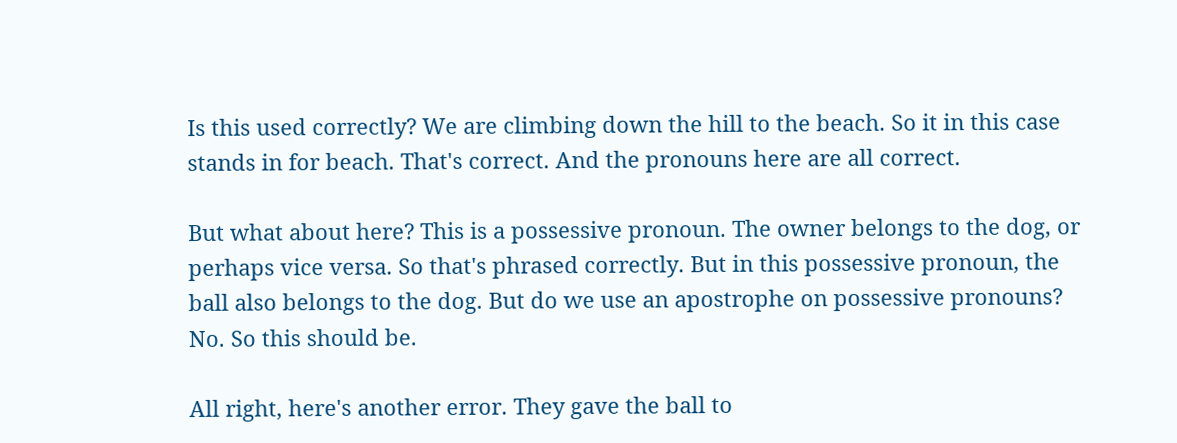Is this used correctly? We are climbing down the hill to the beach. So it in this case stands in for beach. That's correct. And the pronouns here are all correct.

But what about here? This is a possessive pronoun. The owner belongs to the dog, or perhaps vice versa. So that's phrased correctly. But in this possessive pronoun, the ball also belongs to the dog. But do we use an apostrophe on possessive pronouns? No. So this should be.

All right, here's another error. They gave the ball to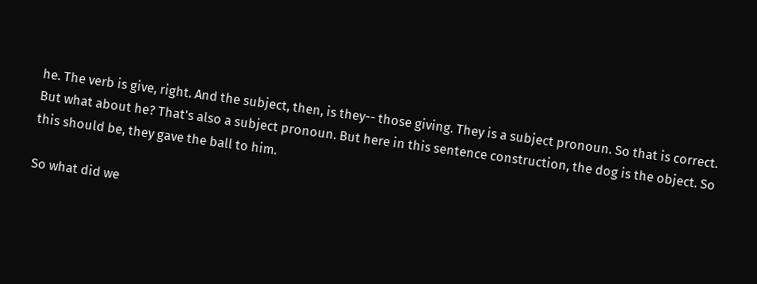he. The verb is give, right. And the subject, then, is they-- those giving. They is a subject pronoun. So that is correct. But what about he? That's also a subject pronoun. But here in this sentence construction, the dog is the object. So this should be, they gave the ball to him.

So what did we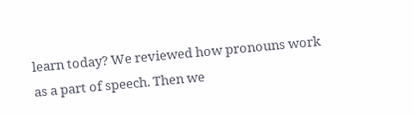learn today? We reviewed how pronouns work as a part of speech. Then we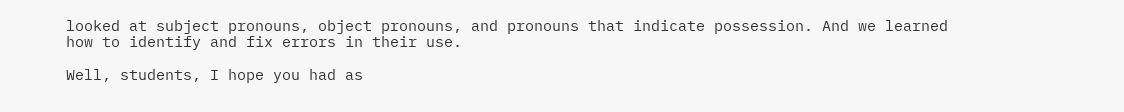looked at subject pronouns, object pronouns, and pronouns that indicate possession. And we learned how to identify and fix errors in their use.

Well, students, I hope you had as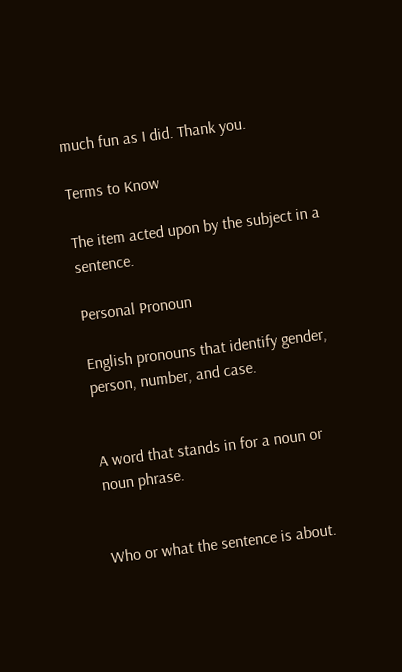much fun as I did. Thank you.

Terms to Know

The item acted upon by the subject in a sentence.

Personal Pronoun

English pronouns that identify gender, person, number, and case.


A word that stands in for a noun or noun phrase.


Who or what the sentence is about.